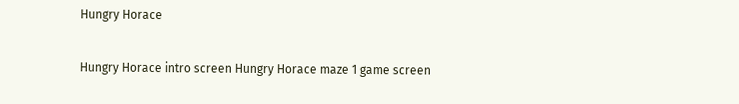Hungry Horace

Hungry Horace intro screen Hungry Horace maze 1 game screen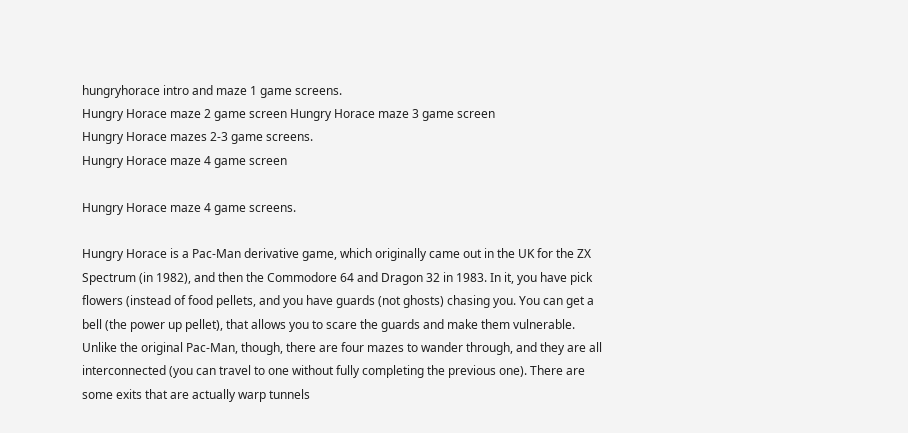hungryhorace intro and maze 1 game screens.
Hungry Horace maze 2 game screen Hungry Horace maze 3 game screen
Hungry Horace mazes 2-3 game screens.
Hungry Horace maze 4 game screen

Hungry Horace maze 4 game screens.

Hungry Horace is a Pac-Man derivative game, which originally came out in the UK for the ZX Spectrum (in 1982), and then the Commodore 64 and Dragon 32 in 1983. In it, you have pick flowers (instead of food pellets, and you have guards (not ghosts) chasing you. You can get a bell (the power up pellet), that allows you to scare the guards and make them vulnerable. Unlike the original Pac-Man, though, there are four mazes to wander through, and they are all interconnected (you can travel to one without fully completing the previous one). There are some exits that are actually warp tunnels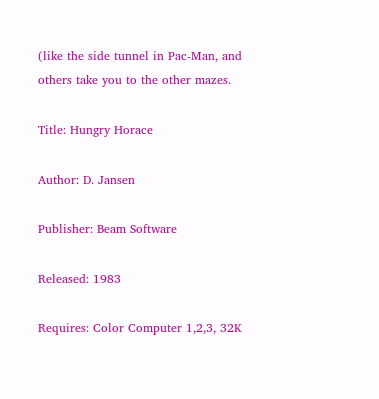(like the side tunnel in Pac-Man, and others take you to the other mazes.

Title: Hungry Horace

Author: D. Jansen

Publisher: Beam Software

Released: 1983

Requires: Color Computer 1,2,3, 32K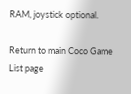RAM, joystick optional.

Return to main Coco Game List page